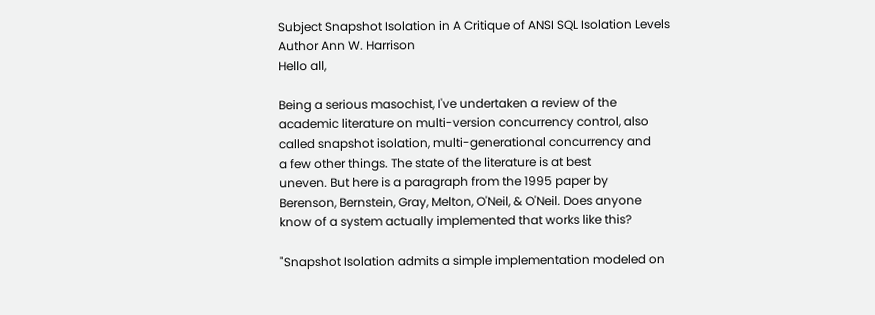Subject Snapshot Isolation in A Critique of ANSI SQL Isolation Levels
Author Ann W. Harrison
Hello all,

Being a serious masochist, I've undertaken a review of the
academic literature on multi-version concurrency control, also
called snapshot isolation, multi-generational concurrency and
a few other things. The state of the literature is at best
uneven. But here is a paragraph from the 1995 paper by
Berenson, Bernstein, Gray, Melton, O'Neil, & O'Neil. Does anyone
know of a system actually implemented that works like this?

"Snapshot Isolation admits a simple implementation modeled on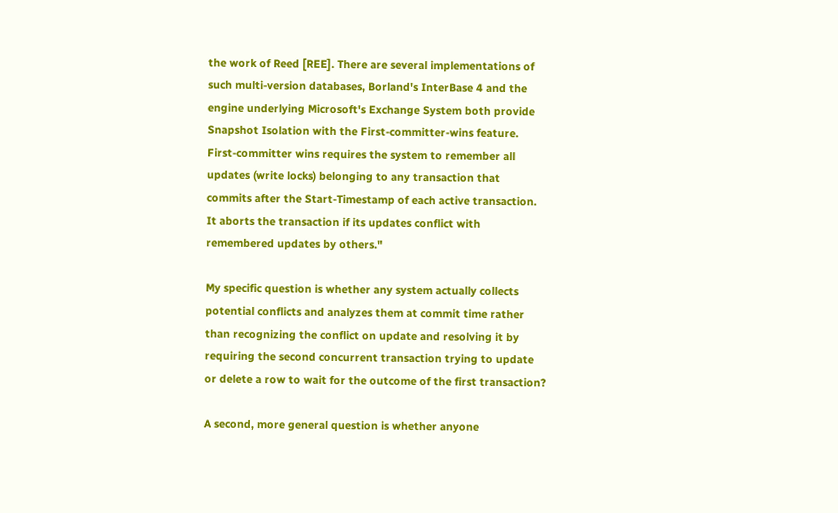the work of Reed [REE]. There are several implementations of
such multi-version databases, Borland's InterBase 4 and the
engine underlying Microsoft's Exchange System both provide
Snapshot Isolation with the First-committer-wins feature.
First-committer wins requires the system to remember all
updates (write locks) belonging to any transaction that
commits after the Start-Timestamp of each active transaction.
It aborts the transaction if its updates conflict with
remembered updates by others."

My specific question is whether any system actually collects
potential conflicts and analyzes them at commit time rather
than recognizing the conflict on update and resolving it by
requiring the second concurrent transaction trying to update
or delete a row to wait for the outcome of the first transaction?

A second, more general question is whether anyone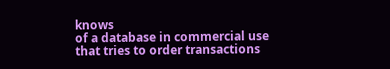knows
of a database in commercial use that tries to order transactions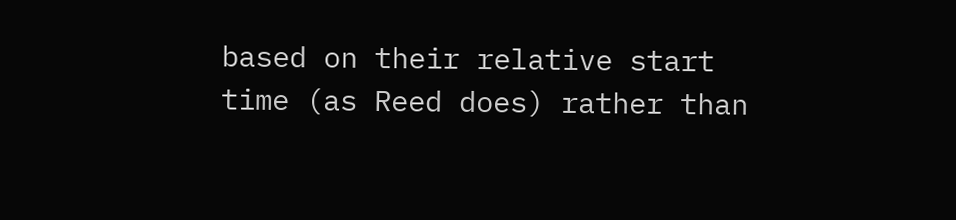based on their relative start time (as Reed does) rather than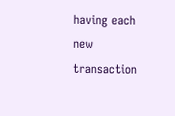having each new transaction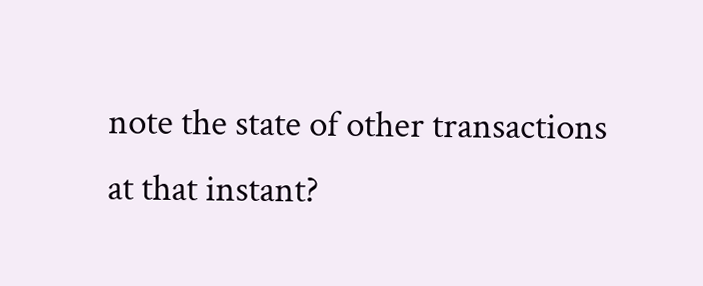note the state of other transactions
at that instant?